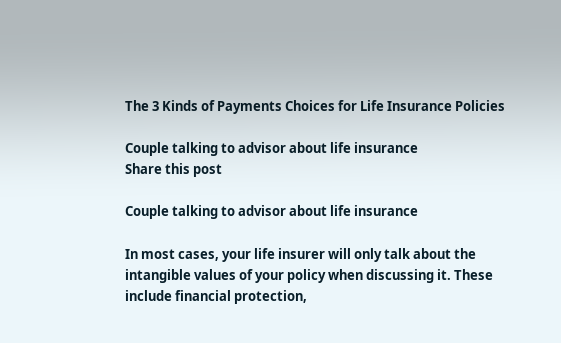The 3 Kinds of Payments Choices for Life Insurance Policies

Couple talking to advisor about life insurance
Share this post

Couple talking to advisor about life insurance

In most cases, your life insurer will only talk about the intangible values of your policy when discussing it. These include financial protection,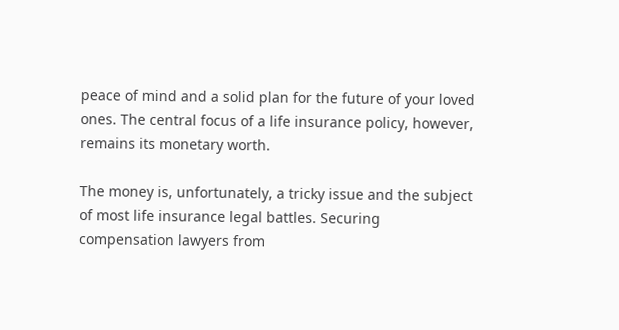peace of mind and a solid plan for the future of your loved ones. The central focus of a life insurance policy, however, remains its monetary worth.

The money is, unfortunately, a tricky issue and the subject of most life insurance legal battles. Securing compensation lawyers from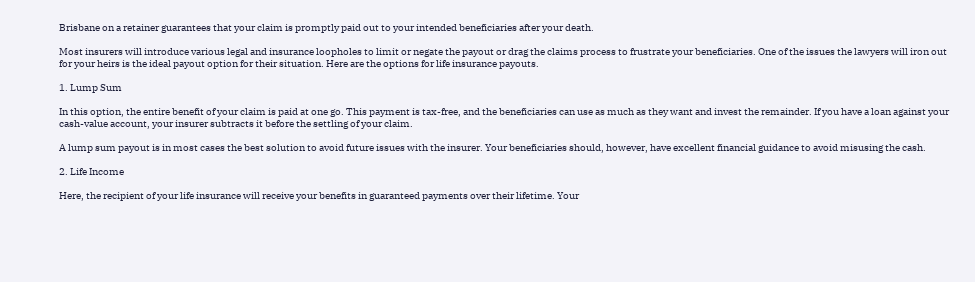Brisbane on a retainer guarantees that your claim is promptly paid out to your intended beneficiaries after your death.

Most insurers will introduce various legal and insurance loopholes to limit or negate the payout or drag the claims process to frustrate your beneficiaries. One of the issues the lawyers will iron out for your heirs is the ideal payout option for their situation. Here are the options for life insurance payouts.

1. Lump Sum

In this option, the entire benefit of your claim is paid at one go. This payment is tax-free, and the beneficiaries can use as much as they want and invest the remainder. If you have a loan against your cash-value account, your insurer subtracts it before the settling of your claim.

A lump sum payout is in most cases the best solution to avoid future issues with the insurer. Your beneficiaries should, however, have excellent financial guidance to avoid misusing the cash.

2. Life Income

Here, the recipient of your life insurance will receive your benefits in guaranteed payments over their lifetime. Your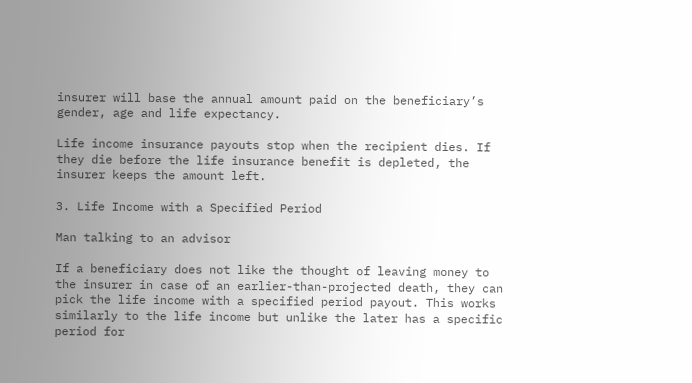insurer will base the annual amount paid on the beneficiary’s gender, age and life expectancy.

Life income insurance payouts stop when the recipient dies. If they die before the life insurance benefit is depleted, the insurer keeps the amount left.

3. Life Income with a Specified Period

Man talking to an advisor

If a beneficiary does not like the thought of leaving money to the insurer in case of an earlier-than-projected death, they can pick the life income with a specified period payout. This works similarly to the life income but unlike the later has a specific period for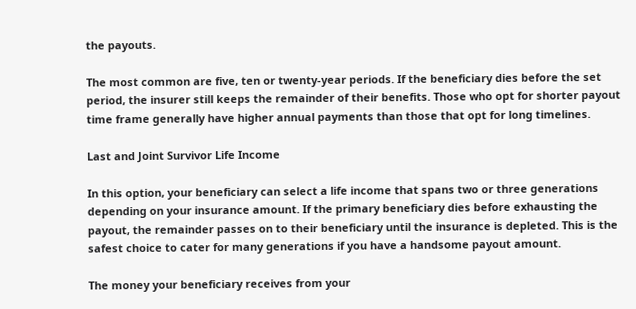the payouts.

The most common are five, ten or twenty-year periods. If the beneficiary dies before the set period, the insurer still keeps the remainder of their benefits. Those who opt for shorter payout time frame generally have higher annual payments than those that opt for long timelines.

Last and Joint Survivor Life Income

In this option, your beneficiary can select a life income that spans two or three generations depending on your insurance amount. If the primary beneficiary dies before exhausting the payout, the remainder passes on to their beneficiary until the insurance is depleted. This is the safest choice to cater for many generations if you have a handsome payout amount.

The money your beneficiary receives from your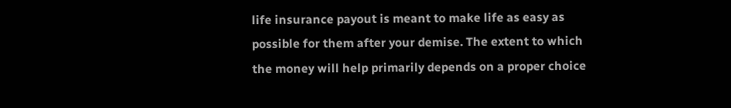life insurance payout is meant to make life as easy as possible for them after your demise. The extent to which the money will help primarily depends on a proper choice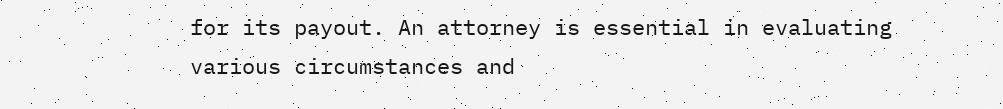for its payout. An attorney is essential in evaluating various circumstances and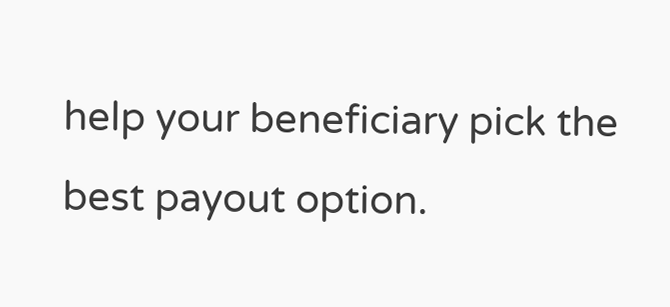help your beneficiary pick the best payout option.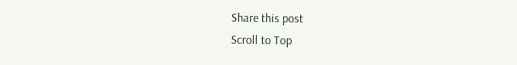Share this post
Scroll to Top